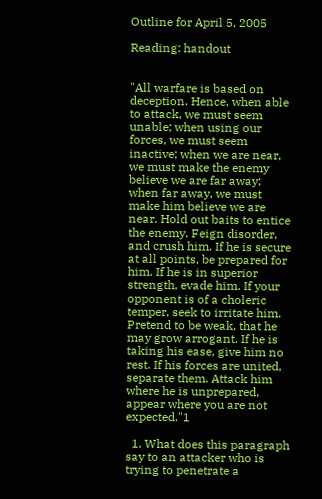Outline for April 5, 2005

Reading: handout


"All warfare is based on deception. Hence, when able to attack, we must seem unable; when using our forces, we must seem inactive; when we are near, we must make the enemy believe we are far away; when far away, we must make him believe we are near. Hold out baits to entice the enemy. Feign disorder, and crush him. If he is secure at all points, be prepared for him. If he is in superior strength, evade him. If your opponent is of a choleric temper, seek to irritate him. Pretend to be weak, that he may grow arrogant. If he is taking his ease, give him no rest. If his forces are united, separate them. Attack him where he is unprepared, appear where you are not expected."1

  1. What does this paragraph say to an attacker who is trying to penetrate a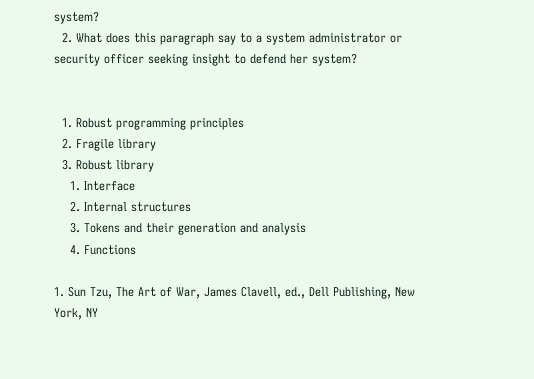system?
  2. What does this paragraph say to a system administrator or security officer seeking insight to defend her system?


  1. Robust programming principles
  2. Fragile library
  3. Robust library
    1. Interface
    2. Internal structures
    3. Tokens and their generation and analysis
    4. Functions

1. Sun Tzu, The Art of War, James Clavell, ed., Dell Publishing, New York, NY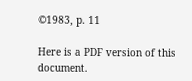©1983, p. 11

Here is a PDF version of this document.